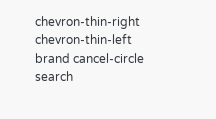chevron-thin-right chevron-thin-left brand cancel-circle search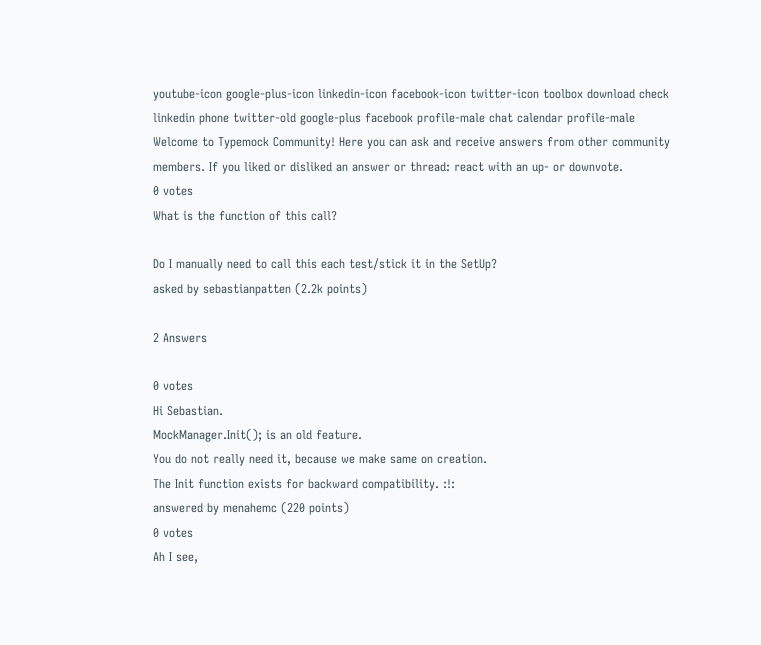youtube-icon google-plus-icon linkedin-icon facebook-icon twitter-icon toolbox download check linkedin phone twitter-old google-plus facebook profile-male chat calendar profile-male
Welcome to Typemock Community! Here you can ask and receive answers from other community members. If you liked or disliked an answer or thread: react with an up- or downvote.
0 votes
What is the function of this call?

Do I manually need to call this each test/stick it in the SetUp?
asked by sebastianpatten (2.2k points)

2 Answers

0 votes
Hi Sebastian.
MockManager.Init(); is an old feature.
You do not really need it, because we make same on creation.
The Init function exists for backward compatibility. :!:
answered by menahemc (220 points)
0 votes
Ah I see,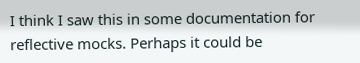I think I saw this in some documentation for reflective mocks. Perhaps it could be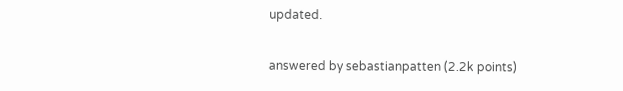updated.

answered by sebastianpatten (2.2k points)